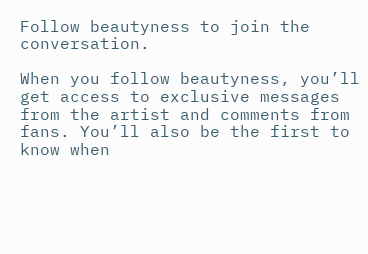Follow beautyness to join the conversation.

When you follow beautyness, you’ll get access to exclusive messages from the artist and comments from fans. You’ll also be the first to know when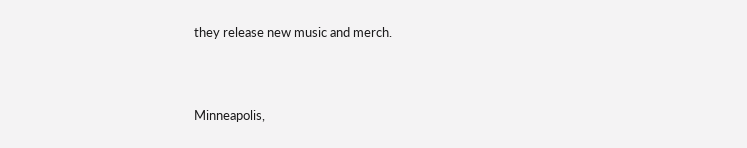they release new music and merch.



Minneapolis,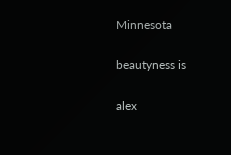Minnesota

beautyness is

alex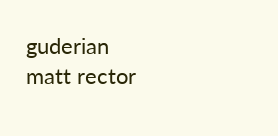guderian
matt rector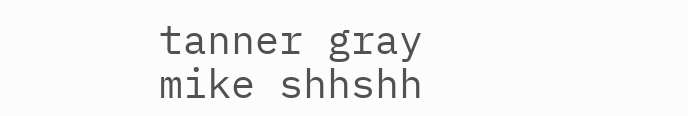tanner gray
mike shhshh